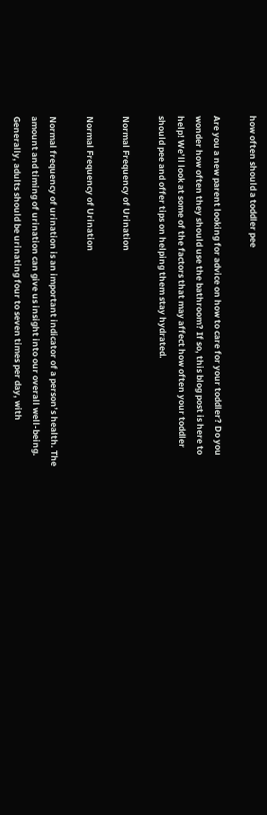how often should a toddler pee

Are you a new parent looking for advice on how to care for your toddler? Do you wonder how often they should use the bathroom? If so, this blog post is here to help! We’ll look at some of the factors that may affect how often your toddler should pee and offer tips on helping them stay hydrated.

Normal Frequency of Urination

Normal Frequency of Urination

Normal frequency of urination is an important indicator of a person’s health. The amount and timing of urination can give us insight into our overall well-being. Generally, adults should be urinating four to seven times per day, with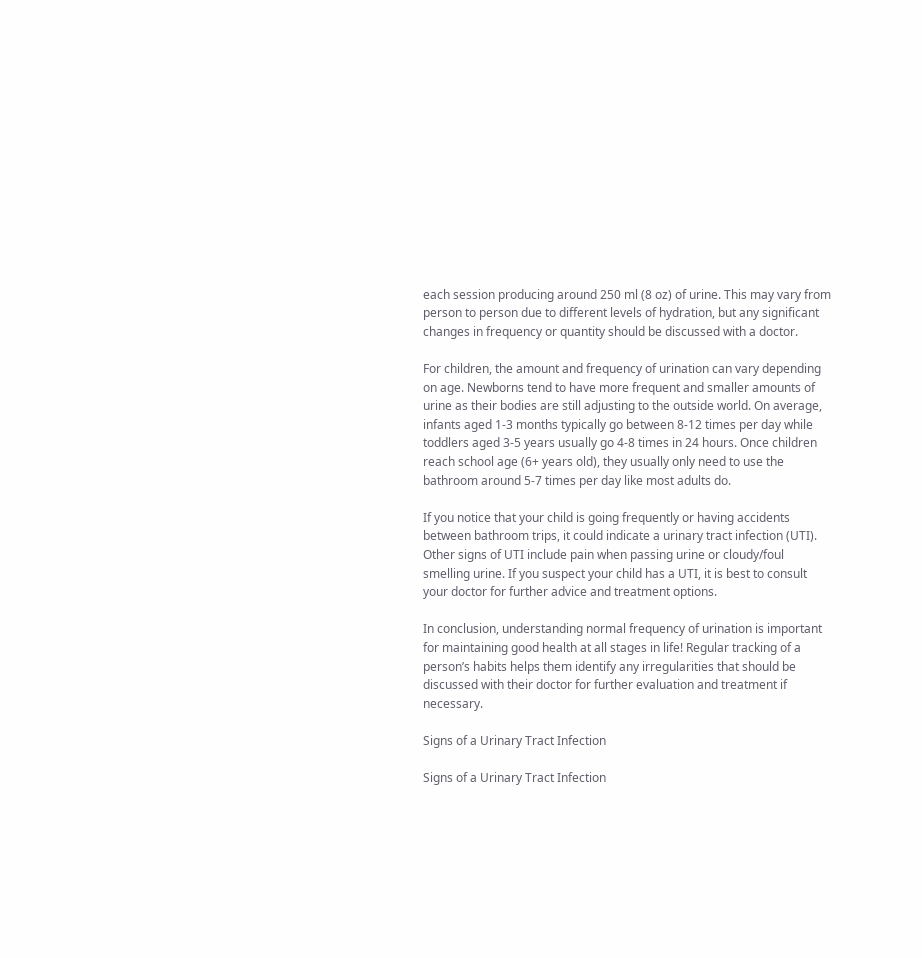each session producing around 250 ml (8 oz) of urine. This may vary from person to person due to different levels of hydration, but any significant changes in frequency or quantity should be discussed with a doctor.

For children, the amount and frequency of urination can vary depending on age. Newborns tend to have more frequent and smaller amounts of urine as their bodies are still adjusting to the outside world. On average, infants aged 1-3 months typically go between 8-12 times per day while toddlers aged 3-5 years usually go 4-8 times in 24 hours. Once children reach school age (6+ years old), they usually only need to use the bathroom around 5-7 times per day like most adults do.

If you notice that your child is going frequently or having accidents between bathroom trips, it could indicate a urinary tract infection (UTI). Other signs of UTI include pain when passing urine or cloudy/foul smelling urine. If you suspect your child has a UTI, it is best to consult your doctor for further advice and treatment options.

In conclusion, understanding normal frequency of urination is important for maintaining good health at all stages in life! Regular tracking of a person’s habits helps them identify any irregularities that should be discussed with their doctor for further evaluation and treatment if necessary.

Signs of a Urinary Tract Infection

Signs of a Urinary Tract Infection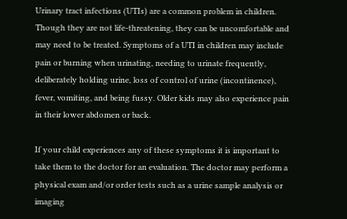Urinary tract infections (UTIs) are a common problem in children. Though they are not life-threatening, they can be uncomfortable and may need to be treated. Symptoms of a UTI in children may include pain or burning when urinating, needing to urinate frequently, deliberately holding urine, loss of control of urine (incontinence), fever, vomiting, and being fussy. Older kids may also experience pain in their lower abdomen or back.

If your child experiences any of these symptoms it is important to take them to the doctor for an evaluation. The doctor may perform a physical exam and/or order tests such as a urine sample analysis or imaging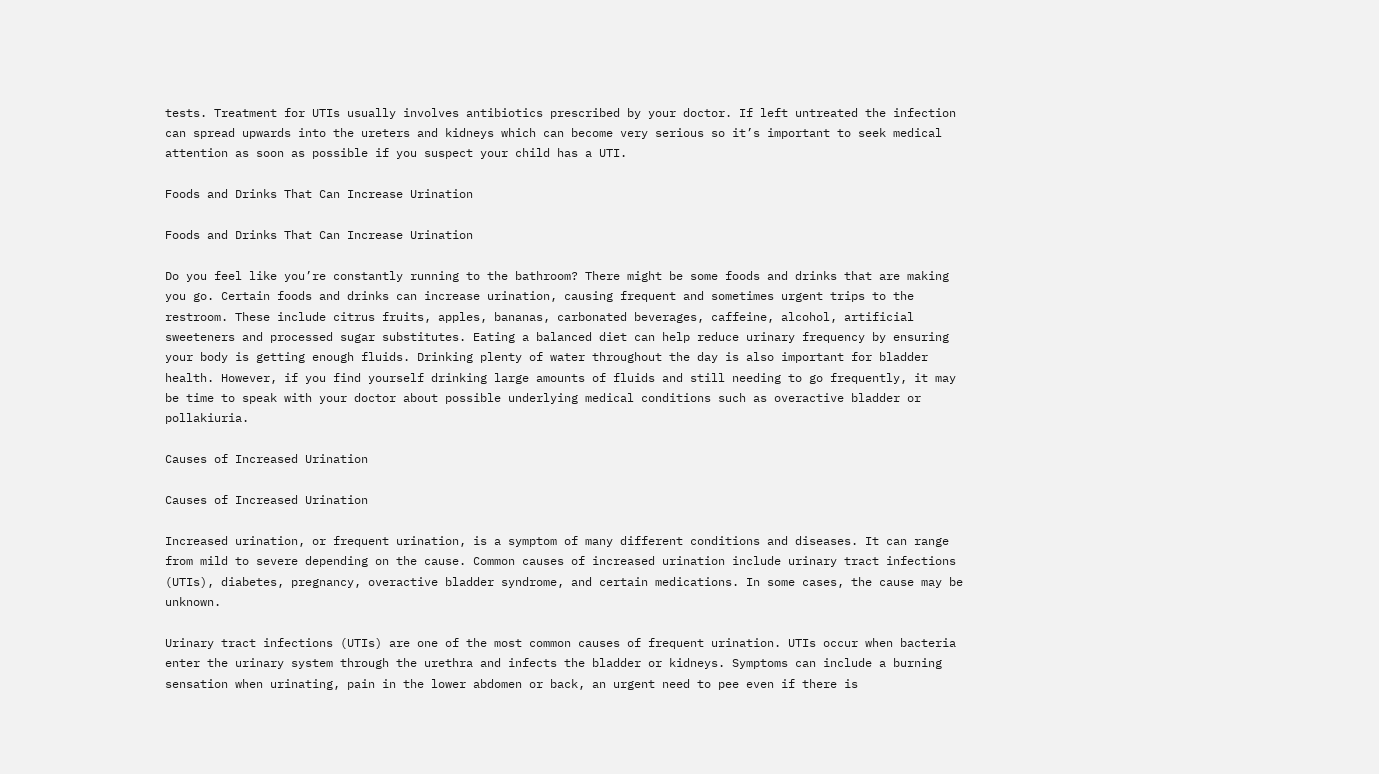tests. Treatment for UTIs usually involves antibiotics prescribed by your doctor. If left untreated the infection can spread upwards into the ureters and kidneys which can become very serious so it’s important to seek medical attention as soon as possible if you suspect your child has a UTI.

Foods and Drinks That Can Increase Urination

Foods and Drinks That Can Increase Urination

Do you feel like you’re constantly running to the bathroom? There might be some foods and drinks that are making you go. Certain foods and drinks can increase urination, causing frequent and sometimes urgent trips to the restroom. These include citrus fruits, apples, bananas, carbonated beverages, caffeine, alcohol, artificial sweeteners and processed sugar substitutes. Eating a balanced diet can help reduce urinary frequency by ensuring your body is getting enough fluids. Drinking plenty of water throughout the day is also important for bladder health. However, if you find yourself drinking large amounts of fluids and still needing to go frequently, it may be time to speak with your doctor about possible underlying medical conditions such as overactive bladder or pollakiuria.

Causes of Increased Urination

Causes of Increased Urination

Increased urination, or frequent urination, is a symptom of many different conditions and diseases. It can range from mild to severe depending on the cause. Common causes of increased urination include urinary tract infections (UTIs), diabetes, pregnancy, overactive bladder syndrome, and certain medications. In some cases, the cause may be unknown.

Urinary tract infections (UTIs) are one of the most common causes of frequent urination. UTIs occur when bacteria enter the urinary system through the urethra and infects the bladder or kidneys. Symptoms can include a burning sensation when urinating, pain in the lower abdomen or back, an urgent need to pee even if there is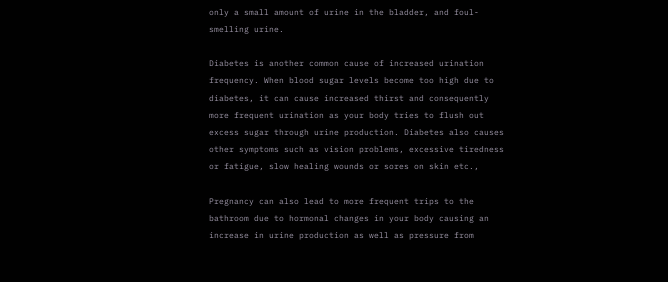only a small amount of urine in the bladder, and foul-smelling urine.

Diabetes is another common cause of increased urination frequency. When blood sugar levels become too high due to diabetes, it can cause increased thirst and consequently more frequent urination as your body tries to flush out excess sugar through urine production. Diabetes also causes other symptoms such as vision problems, excessive tiredness or fatigue, slow healing wounds or sores on skin etc.,

Pregnancy can also lead to more frequent trips to the bathroom due to hormonal changes in your body causing an increase in urine production as well as pressure from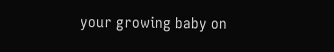your growing baby on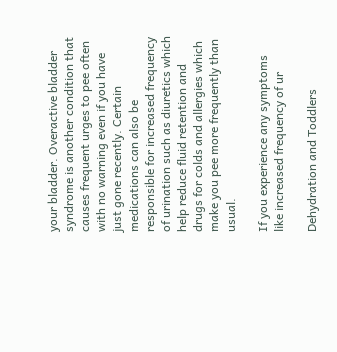your bladder. Overactive bladder syndrome is another condition that causes frequent urges to pee often with no warning even if you have just gone recently. Certain medications can also be responsible for increased frequency of urination such as diuretics which help reduce fluid retention and drugs for colds and allergies which make you pee more frequently than usual.

If you experience any symptoms like increased frequency of ur

Dehydration and Toddlers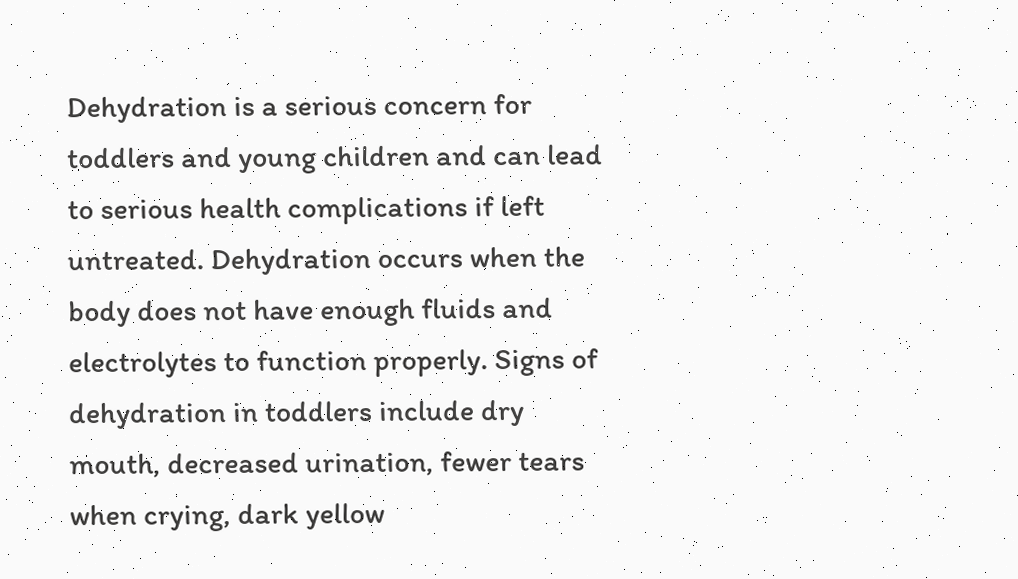Dehydration is a serious concern for toddlers and young children and can lead to serious health complications if left untreated. Dehydration occurs when the body does not have enough fluids and electrolytes to function properly. Signs of dehydration in toddlers include dry mouth, decreased urination, fewer tears when crying, dark yellow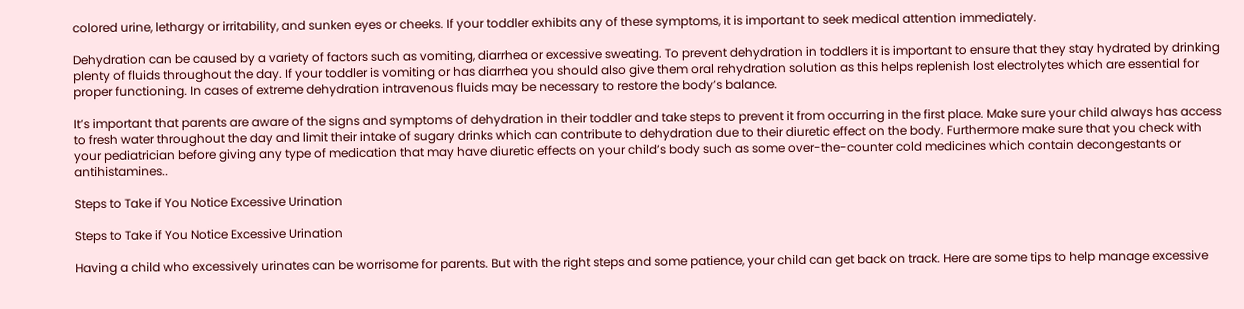colored urine, lethargy or irritability, and sunken eyes or cheeks. If your toddler exhibits any of these symptoms, it is important to seek medical attention immediately.

Dehydration can be caused by a variety of factors such as vomiting, diarrhea or excessive sweating. To prevent dehydration in toddlers it is important to ensure that they stay hydrated by drinking plenty of fluids throughout the day. If your toddler is vomiting or has diarrhea you should also give them oral rehydration solution as this helps replenish lost electrolytes which are essential for proper functioning. In cases of extreme dehydration intravenous fluids may be necessary to restore the body’s balance.

It’s important that parents are aware of the signs and symptoms of dehydration in their toddler and take steps to prevent it from occurring in the first place. Make sure your child always has access to fresh water throughout the day and limit their intake of sugary drinks which can contribute to dehydration due to their diuretic effect on the body. Furthermore make sure that you check with your pediatrician before giving any type of medication that may have diuretic effects on your child’s body such as some over-the-counter cold medicines which contain decongestants or antihistamines..

Steps to Take if You Notice Excessive Urination

Steps to Take if You Notice Excessive Urination

Having a child who excessively urinates can be worrisome for parents. But with the right steps and some patience, your child can get back on track. Here are some tips to help manage excessive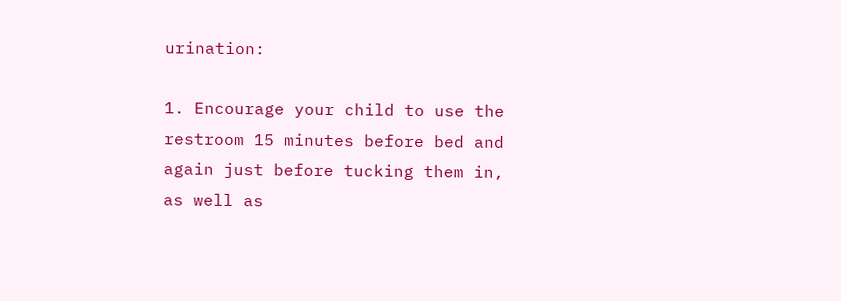urination:

1. Encourage your child to use the restroom 15 minutes before bed and again just before tucking them in, as well as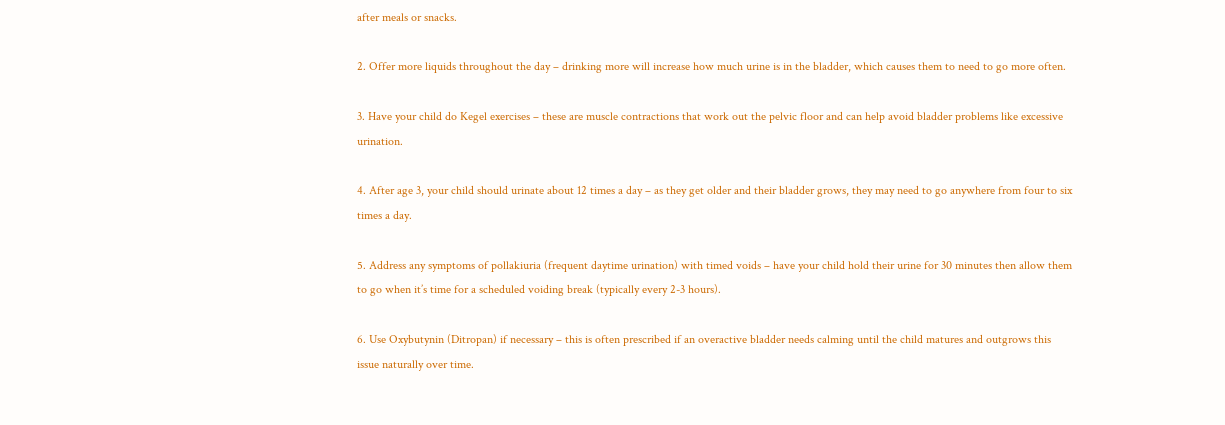after meals or snacks.

2. Offer more liquids throughout the day – drinking more will increase how much urine is in the bladder, which causes them to need to go more often.

3. Have your child do Kegel exercises – these are muscle contractions that work out the pelvic floor and can help avoid bladder problems like excessive urination.

4. After age 3, your child should urinate about 12 times a day – as they get older and their bladder grows, they may need to go anywhere from four to six times a day.

5. Address any symptoms of pollakiuria (frequent daytime urination) with timed voids – have your child hold their urine for 30 minutes then allow them to go when it’s time for a scheduled voiding break (typically every 2-3 hours).

6. Use Oxybutynin (Ditropan) if necessary – this is often prescribed if an overactive bladder needs calming until the child matures and outgrows this issue naturally over time.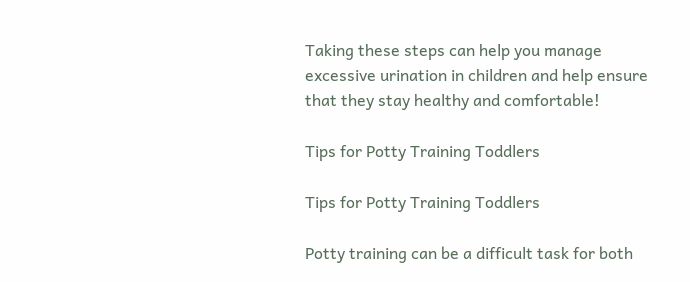Taking these steps can help you manage excessive urination in children and help ensure that they stay healthy and comfortable!

Tips for Potty Training Toddlers

Tips for Potty Training Toddlers

Potty training can be a difficult task for both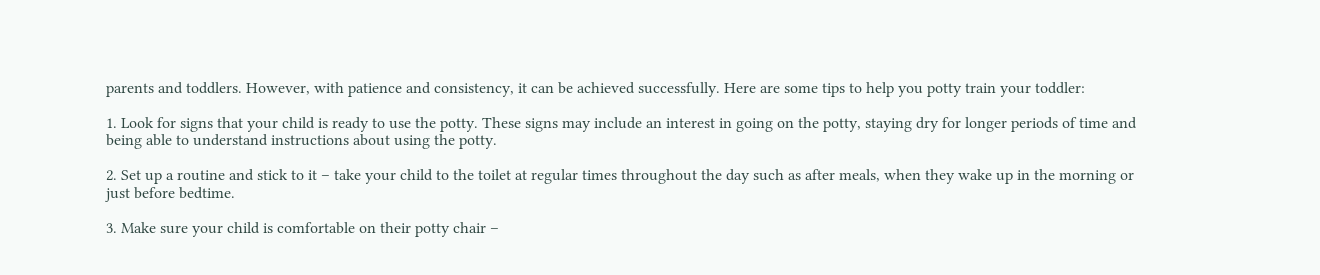parents and toddlers. However, with patience and consistency, it can be achieved successfully. Here are some tips to help you potty train your toddler:

1. Look for signs that your child is ready to use the potty. These signs may include an interest in going on the potty, staying dry for longer periods of time and being able to understand instructions about using the potty.

2. Set up a routine and stick to it – take your child to the toilet at regular times throughout the day such as after meals, when they wake up in the morning or just before bedtime.

3. Make sure your child is comfortable on their potty chair –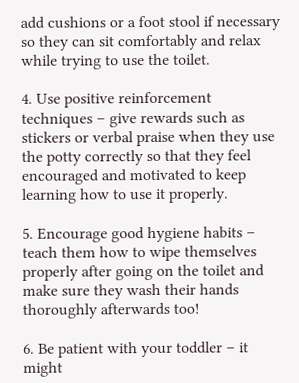add cushions or a foot stool if necessary so they can sit comfortably and relax while trying to use the toilet.

4. Use positive reinforcement techniques – give rewards such as stickers or verbal praise when they use the potty correctly so that they feel encouraged and motivated to keep learning how to use it properly.

5. Encourage good hygiene habits – teach them how to wipe themselves properly after going on the toilet and make sure they wash their hands thoroughly afterwards too!

6. Be patient with your toddler – it might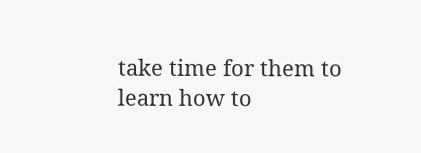take time for them to learn how to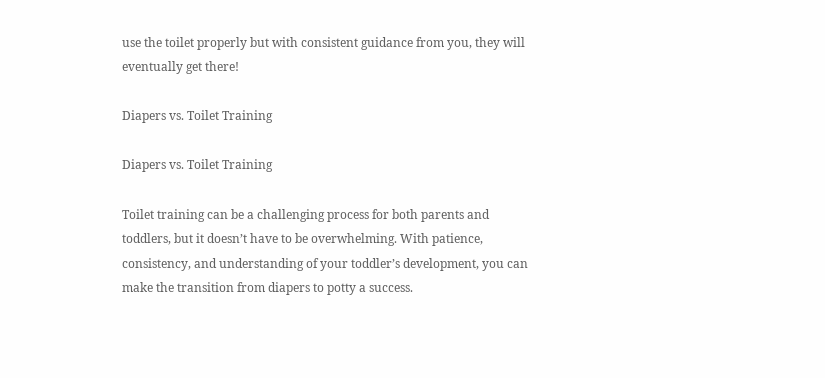use the toilet properly but with consistent guidance from you, they will eventually get there!

Diapers vs. Toilet Training

Diapers vs. Toilet Training

Toilet training can be a challenging process for both parents and toddlers, but it doesn’t have to be overwhelming. With patience, consistency, and understanding of your toddler’s development, you can make the transition from diapers to potty a success.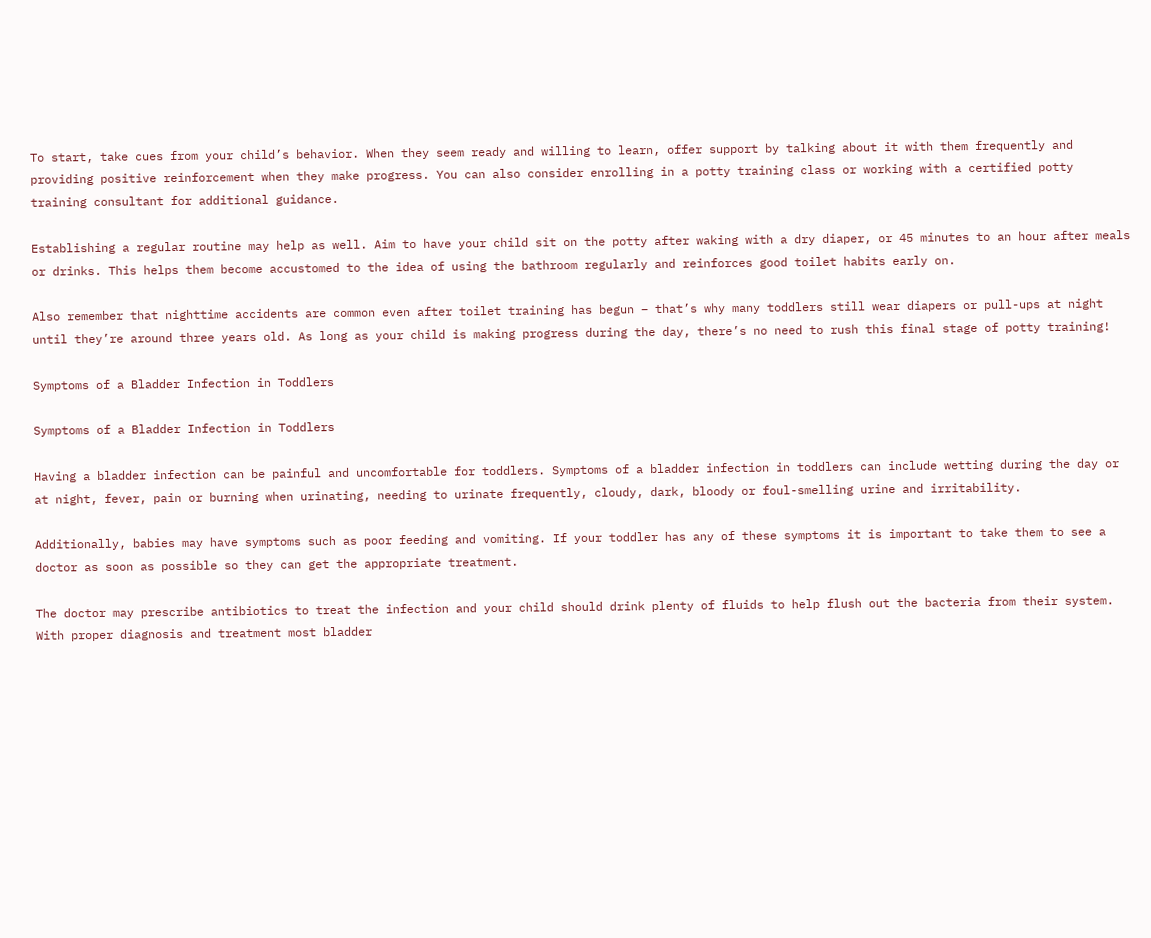To start, take cues from your child’s behavior. When they seem ready and willing to learn, offer support by talking about it with them frequently and providing positive reinforcement when they make progress. You can also consider enrolling in a potty training class or working with a certified potty training consultant for additional guidance.

Establishing a regular routine may help as well. Aim to have your child sit on the potty after waking with a dry diaper, or 45 minutes to an hour after meals or drinks. This helps them become accustomed to the idea of using the bathroom regularly and reinforces good toilet habits early on.

Also remember that nighttime accidents are common even after toilet training has begun – that’s why many toddlers still wear diapers or pull-ups at night until they’re around three years old. As long as your child is making progress during the day, there’s no need to rush this final stage of potty training!

Symptoms of a Bladder Infection in Toddlers

Symptoms of a Bladder Infection in Toddlers

Having a bladder infection can be painful and uncomfortable for toddlers. Symptoms of a bladder infection in toddlers can include wetting during the day or at night, fever, pain or burning when urinating, needing to urinate frequently, cloudy, dark, bloody or foul-smelling urine and irritability.

Additionally, babies may have symptoms such as poor feeding and vomiting. If your toddler has any of these symptoms it is important to take them to see a doctor as soon as possible so they can get the appropriate treatment.

The doctor may prescribe antibiotics to treat the infection and your child should drink plenty of fluids to help flush out the bacteria from their system. With proper diagnosis and treatment most bladder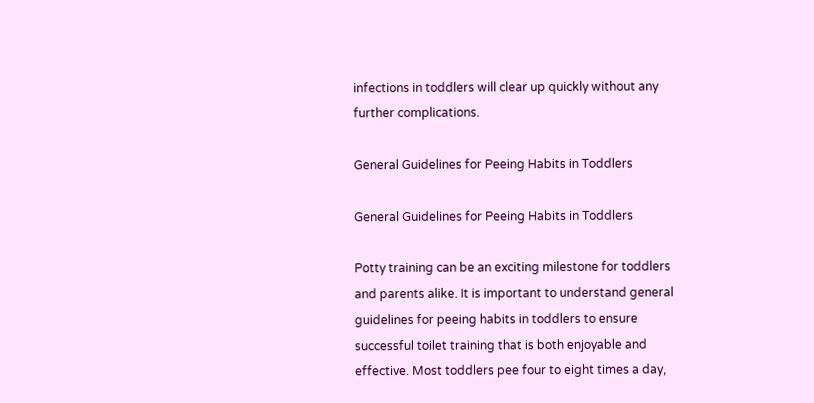infections in toddlers will clear up quickly without any further complications.

General Guidelines for Peeing Habits in Toddlers

General Guidelines for Peeing Habits in Toddlers

Potty training can be an exciting milestone for toddlers and parents alike. It is important to understand general guidelines for peeing habits in toddlers to ensure successful toilet training that is both enjoyable and effective. Most toddlers pee four to eight times a day,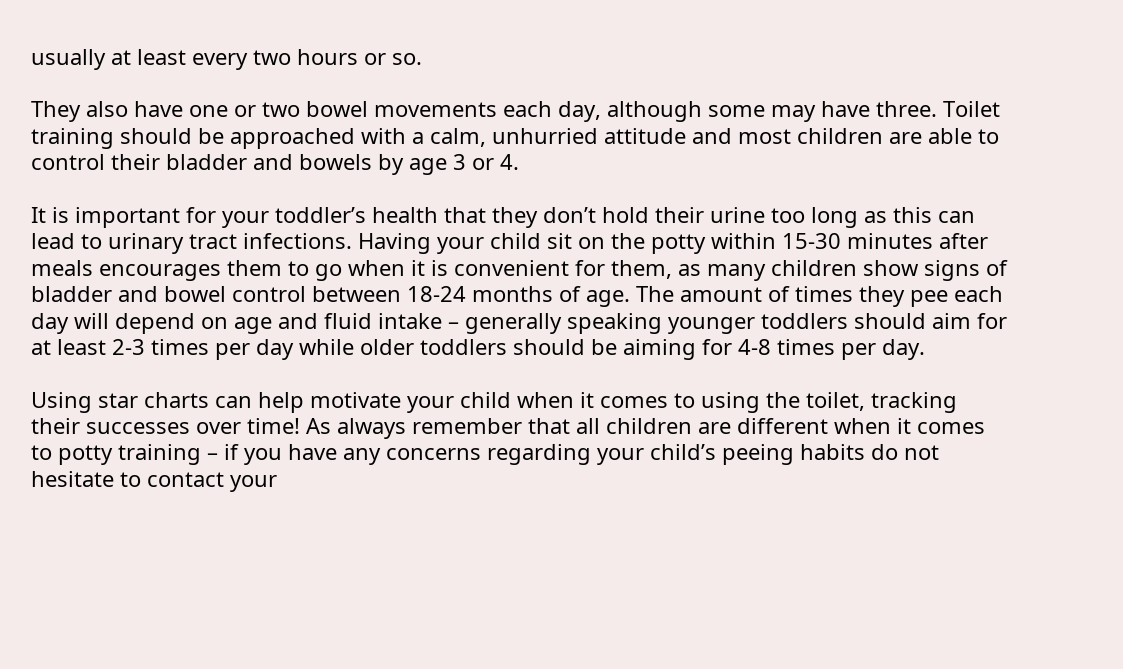usually at least every two hours or so.

They also have one or two bowel movements each day, although some may have three. Toilet training should be approached with a calm, unhurried attitude and most children are able to control their bladder and bowels by age 3 or 4.

It is important for your toddler’s health that they don’t hold their urine too long as this can lead to urinary tract infections. Having your child sit on the potty within 15-30 minutes after meals encourages them to go when it is convenient for them, as many children show signs of bladder and bowel control between 18-24 months of age. The amount of times they pee each day will depend on age and fluid intake – generally speaking younger toddlers should aim for at least 2-3 times per day while older toddlers should be aiming for 4-8 times per day.

Using star charts can help motivate your child when it comes to using the toilet, tracking their successes over time! As always remember that all children are different when it comes to potty training – if you have any concerns regarding your child’s peeing habits do not hesitate to contact your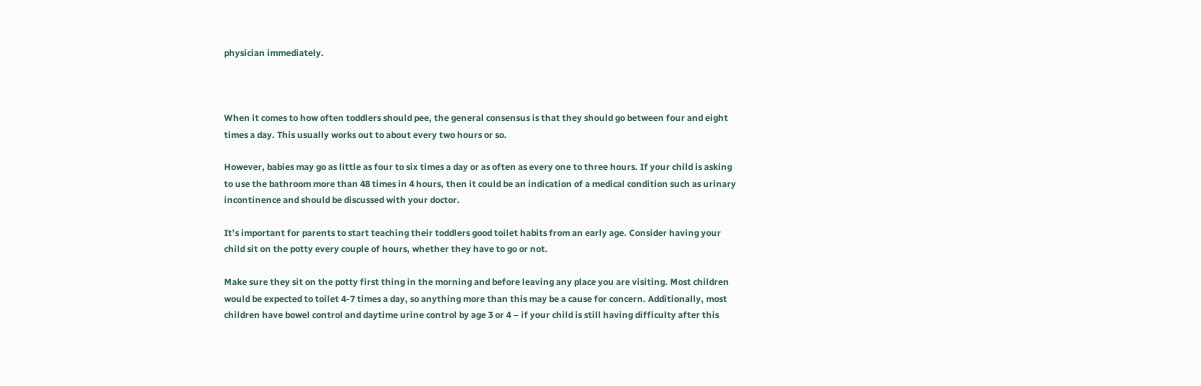physician immediately.



When it comes to how often toddlers should pee, the general consensus is that they should go between four and eight times a day. This usually works out to about every two hours or so.

However, babies may go as little as four to six times a day or as often as every one to three hours. If your child is asking to use the bathroom more than 48 times in 4 hours, then it could be an indication of a medical condition such as urinary incontinence and should be discussed with your doctor.

It’s important for parents to start teaching their toddlers good toilet habits from an early age. Consider having your child sit on the potty every couple of hours, whether they have to go or not.

Make sure they sit on the potty first thing in the morning and before leaving any place you are visiting. Most children would be expected to toilet 4-7 times a day, so anything more than this may be a cause for concern. Additionally, most children have bowel control and daytime urine control by age 3 or 4 – if your child is still having difficulty after this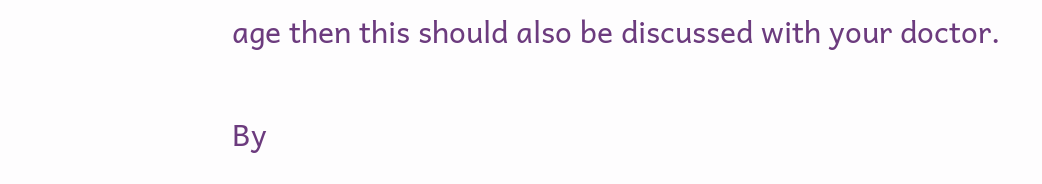age then this should also be discussed with your doctor.

By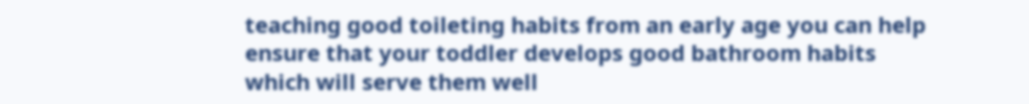teaching good toileting habits from an early age you can help ensure that your toddler develops good bathroom habits which will serve them well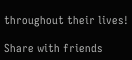throughout their lives!

Share with friends